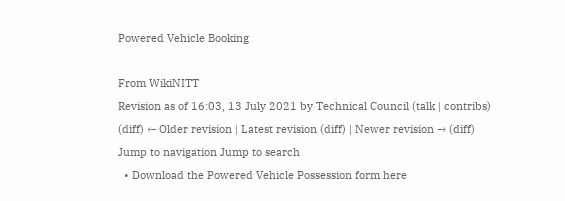Powered Vehicle Booking

From WikiNITT
Revision as of 16:03, 13 July 2021 by Technical Council (talk | contribs)
(diff) ← Older revision | Latest revision (diff) | Newer revision → (diff)
Jump to navigation Jump to search
  • Download the Powered Vehicle Possession form here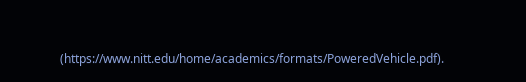(https://www.nitt.edu/home/academics/formats/PoweredVehicle.pdf).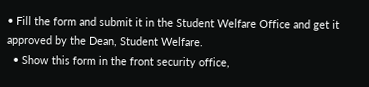• Fill the form and submit it in the Student Welfare Office and get it approved by the Dean, Student Welfare.
  • Show this form in the front security office,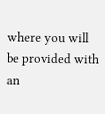where you will be provided with an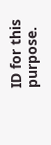ID for this purpose.